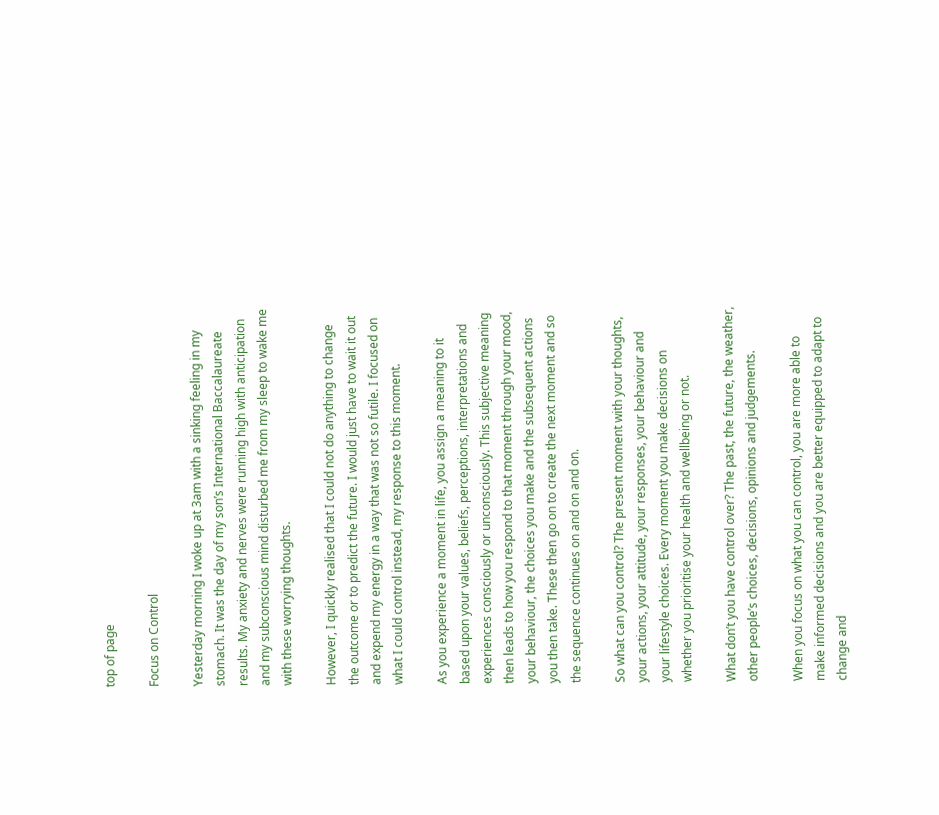top of page

Focus on Control

Yesterday morning I woke up at 3am with a sinking feeling in my stomach. It was the day of my son’s International Baccalaureate results. My anxiety and nerves were running high with anticipation and my subconscious mind disturbed me from my sleep to wake me with these worrying thoughts.

However, I quickly realised that I could not do anything to change the outcome or to predict the future. I would just have to wait it out and expend my energy in a way that was not so futile. I focused on what I could control instead, my response to this moment.

As you experience a moment in life, you assign a meaning to it based upon your values, beliefs, perceptions, interpretations and experiences consciously or unconsciously. This subjective meaning then leads to how you respond to that moment through your mood, your behaviour, the choices you make and the subsequent actions you then take. These then go on to create the next moment and so the sequence continues on and on and on.

So what can you control? The present moment with your thoughts, your actions, your attitude, your responses, your behaviour and your lifestyle choices. Every moment you make decisions on whether you prioritise your health and wellbeing or not.

What don’t you have control over? The past, the future, the weather, other people’s choices, decisions, opinions and judgements.

When you focus on what you can control, you are more able to make informed decisions and you are better equipped to adapt to change and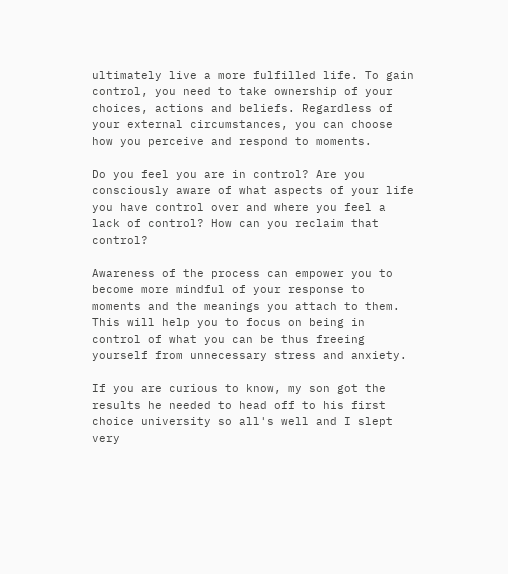ultimately live a more fulfilled life. To gain control, you need to take ownership of your choices, actions and beliefs. Regardless of your external circumstances, you can choose how you perceive and respond to moments.

Do you feel you are in control? Are you consciously aware of what aspects of your life you have control over and where you feel a lack of control? How can you reclaim that control?

Awareness of the process can empower you to become more mindful of your response to moments and the meanings you attach to them. This will help you to focus on being in control of what you can be thus freeing yourself from unnecessary stress and anxiety.

If you are curious to know, my son got the results he needed to head off to his first choice university so all's well and I slept very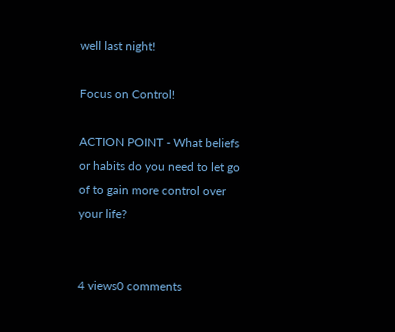well last night!

Focus on Control!

ACTION POINT - What beliefs or habits do you need to let go of to gain more control over your life?


4 views0 comments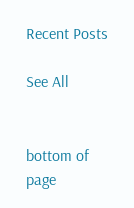Recent Posts

See All


bottom of page